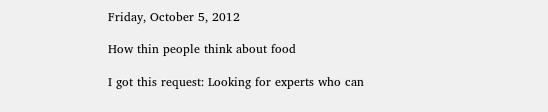Friday, October 5, 2012

How thin people think about food

I got this request: Looking for experts who can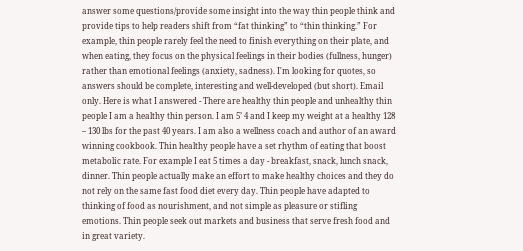answer some questions/provide some insight into the way thin people think and provide tips to help readers shift from “fat thinking” to “thin thinking.” For example, thin people rarely feel the need to finish everything on their plate, and when eating, they focus on the physical feelings in their bodies (fullness, hunger) rather than emotional feelings (anxiety, sadness). I'm looking for quotes, so answers should be complete, interesting and well-developed (but short). Email only. Here is what I answered - There are healthy thin people and unhealthy thin people I am a healthy thin person. I am 5’ 4 and I keep my weight at a healthy 128 – 130 lbs for the past 40 years. I am also a wellness coach and author of an award winning cookbook. Thin healthy people have a set rhythm of eating that boost metabolic rate. For example I eat 5 times a day - breakfast, snack, lunch snack, dinner. Thin people actually make an effort to make healthy choices and they do not rely on the same fast food diet every day. Thin people have adapted to thinking of food as nourishment, and not simple as pleasure or stifling emotions. Thin people seek out markets and business that serve fresh food and in great variety.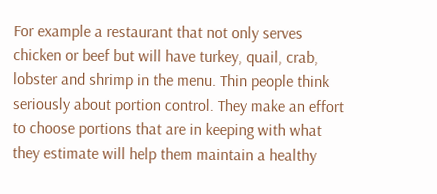For example a restaurant that not only serves chicken or beef but will have turkey, quail, crab, lobster and shrimp in the menu. Thin people think seriously about portion control. They make an effort to choose portions that are in keeping with what they estimate will help them maintain a healthy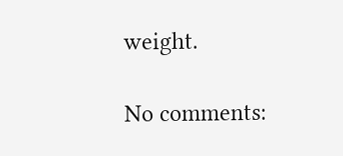weight.

No comments: